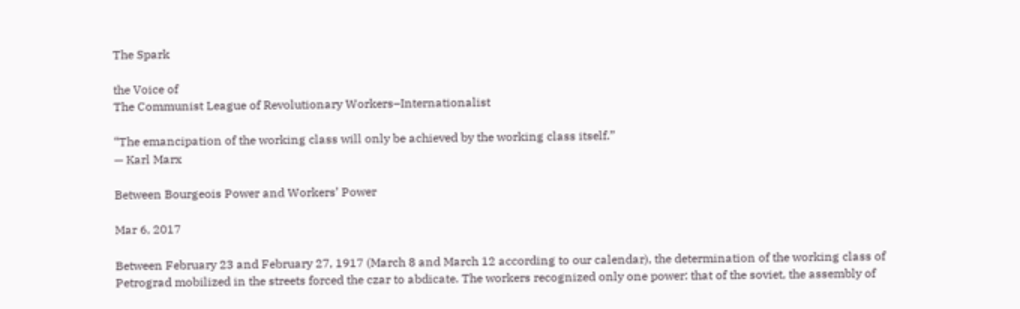The Spark

the Voice of
The Communist League of Revolutionary Workers–Internationalist

“The emancipation of the working class will only be achieved by the working class itself.”
— Karl Marx

Between Bourgeois Power and Workers’ Power

Mar 6, 2017

Between February 23 and February 27, 1917 (March 8 and March 12 according to our calendar), the determination of the working class of Petrograd mobilized in the streets forced the czar to abdicate. The workers recognized only one power: that of the soviet, the assembly of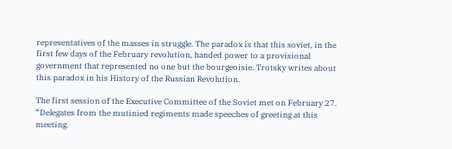representatives of the masses in struggle. The paradox is that this soviet, in the first few days of the February revolution, handed power to a provisional government that represented no one but the bourgeoisie. Trotsky writes about this paradox in his History of the Russian Revolution.

The first session of the Executive Committee of the Soviet met on February 27. “Delegates from the mutinied regiments made speeches of greeting at this meeting.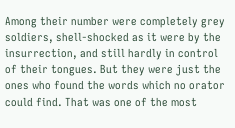Among their number were completely grey soldiers, shell-shocked as it were by the insurrection, and still hardly in control of their tongues. But they were just the ones who found the words which no orator could find. That was one of the most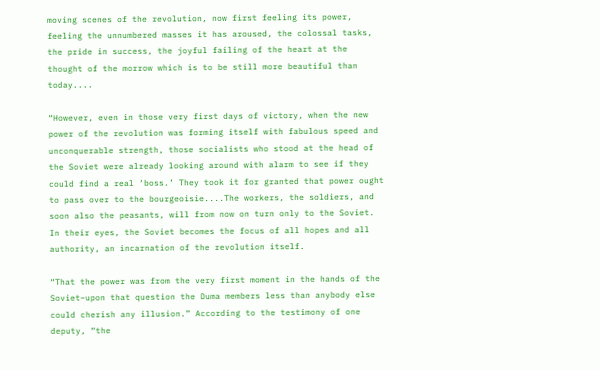moving scenes of the revolution, now first feeling its power, feeling the unnumbered masses it has aroused, the colossal tasks, the pride in success, the joyful failing of the heart at the thought of the morrow which is to be still more beautiful than today....

“However, even in those very first days of victory, when the new power of the revolution was forming itself with fabulous speed and unconquerable strength, those socialists who stood at the head of the Soviet were already looking around with alarm to see if they could find a real ‘boss.’ They took it for granted that power ought to pass over to the bourgeoisie....The workers, the soldiers, and soon also the peasants, will from now on turn only to the Soviet. In their eyes, the Soviet becomes the focus of all hopes and all authority, an incarnation of the revolution itself.

“That the power was from the very first moment in the hands of the Soviet–upon that question the Duma members less than anybody else could cherish any illusion.” According to the testimony of one deputy, “the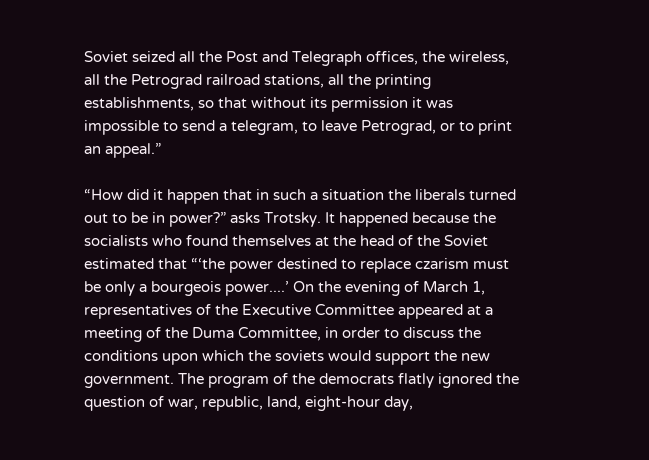Soviet seized all the Post and Telegraph offices, the wireless, all the Petrograd railroad stations, all the printing establishments, so that without its permission it was impossible to send a telegram, to leave Petrograd, or to print an appeal.”

“How did it happen that in such a situation the liberals turned out to be in power?” asks Trotsky. It happened because the socialists who found themselves at the head of the Soviet estimated that “‘the power destined to replace czarism must be only a bourgeois power....’ On the evening of March 1, representatives of the Executive Committee appeared at a meeting of the Duma Committee, in order to discuss the conditions upon which the soviets would support the new government. The program of the democrats flatly ignored the question of war, republic, land, eight-hour day,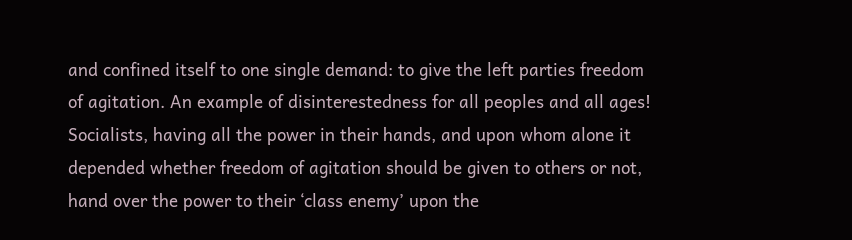and confined itself to one single demand: to give the left parties freedom of agitation. An example of disinterestedness for all peoples and all ages! Socialists, having all the power in their hands, and upon whom alone it depended whether freedom of agitation should be given to others or not, hand over the power to their ‘class enemy’ upon the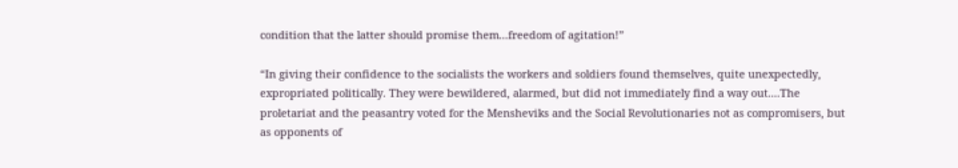condition that the latter should promise them...freedom of agitation!”

“In giving their confidence to the socialists the workers and soldiers found themselves, quite unexpectedly, expropriated politically. They were bewildered, alarmed, but did not immediately find a way out....The proletariat and the peasantry voted for the Mensheviks and the Social Revolutionaries not as compromisers, but as opponents of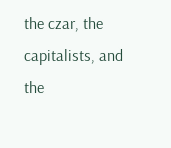the czar, the capitalists, and the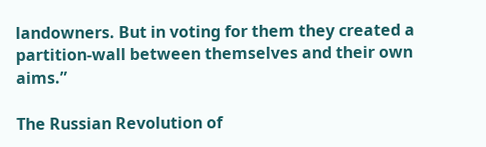landowners. But in voting for them they created a partition-wall between themselves and their own aims.”

The Russian Revolution of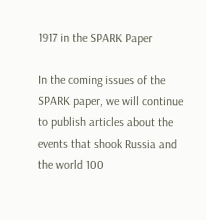1917 in the SPARK Paper

In the coming issues of the SPARK paper, we will continue to publish articles about the events that shook Russia and the world 100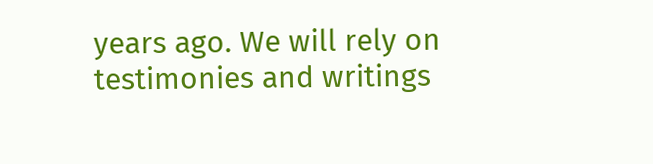years ago. We will rely on testimonies and writings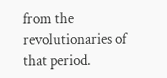from the revolutionaries of that period.